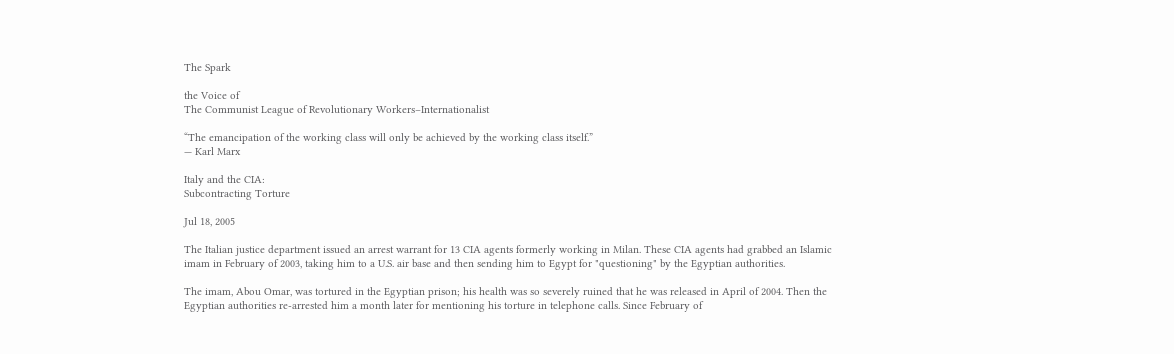The Spark

the Voice of
The Communist League of Revolutionary Workers–Internationalist

“The emancipation of the working class will only be achieved by the working class itself.”
— Karl Marx

Italy and the CIA:
Subcontracting Torture

Jul 18, 2005

The Italian justice department issued an arrest warrant for 13 CIA agents formerly working in Milan. These CIA agents had grabbed an Islamic imam in February of 2003, taking him to a U.S. air base and then sending him to Egypt for "questioning" by the Egyptian authorities.

The imam, Abou Omar, was tortured in the Egyptian prison; his health was so severely ruined that he was released in April of 2004. Then the Egyptian authorities re-arrested him a month later for mentioning his torture in telephone calls. Since February of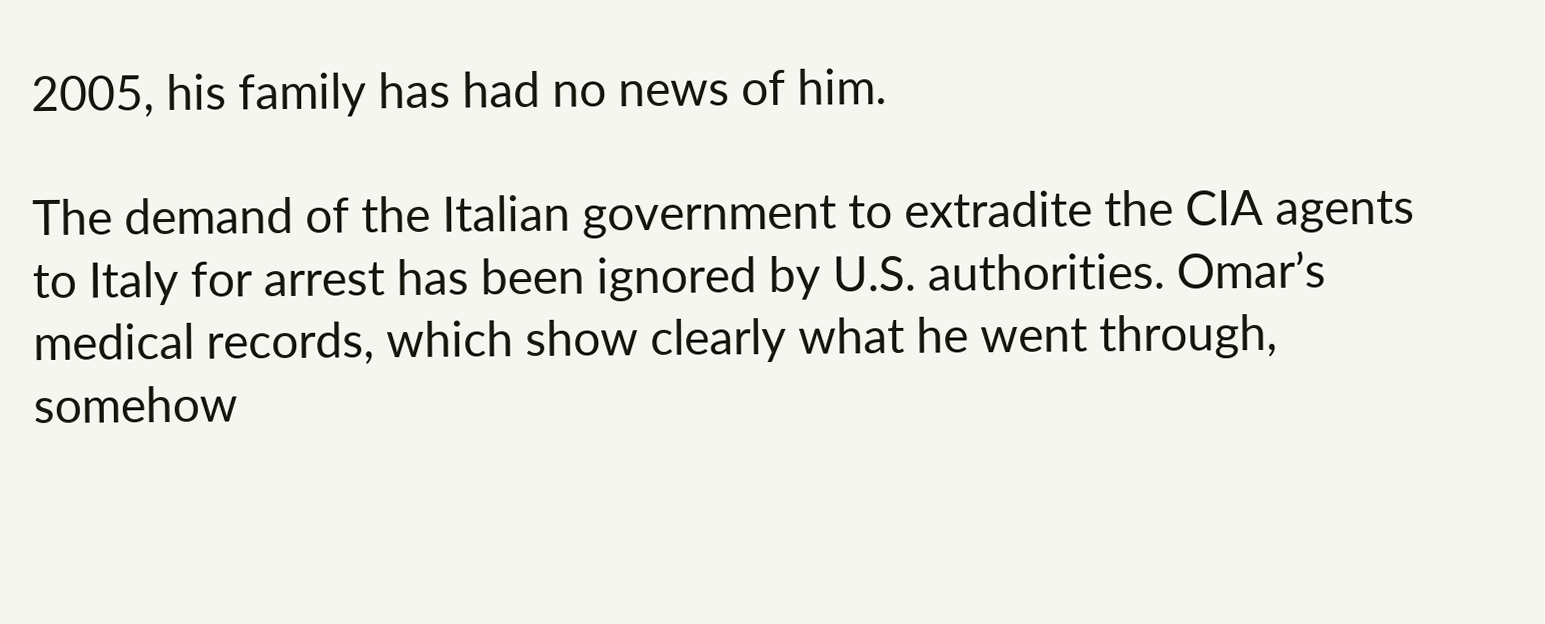2005, his family has had no news of him.

The demand of the Italian government to extradite the CIA agents to Italy for arrest has been ignored by U.S. authorities. Omar’s medical records, which show clearly what he went through, somehow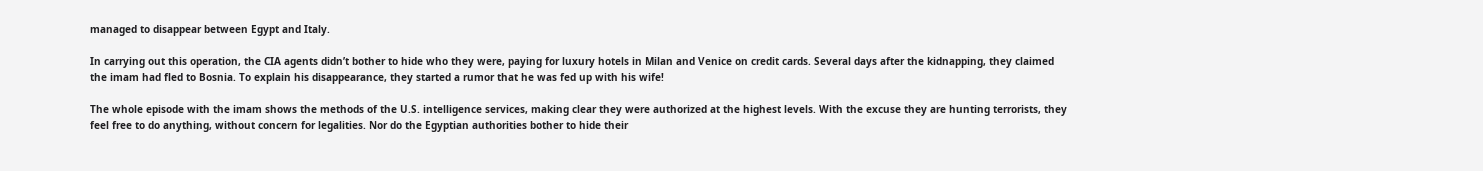managed to disappear between Egypt and Italy.

In carrying out this operation, the CIA agents didn’t bother to hide who they were, paying for luxury hotels in Milan and Venice on credit cards. Several days after the kidnapping, they claimed the imam had fled to Bosnia. To explain his disappearance, they started a rumor that he was fed up with his wife!

The whole episode with the imam shows the methods of the U.S. intelligence services, making clear they were authorized at the highest levels. With the excuse they are hunting terrorists, they feel free to do anything, without concern for legalities. Nor do the Egyptian authorities bother to hide their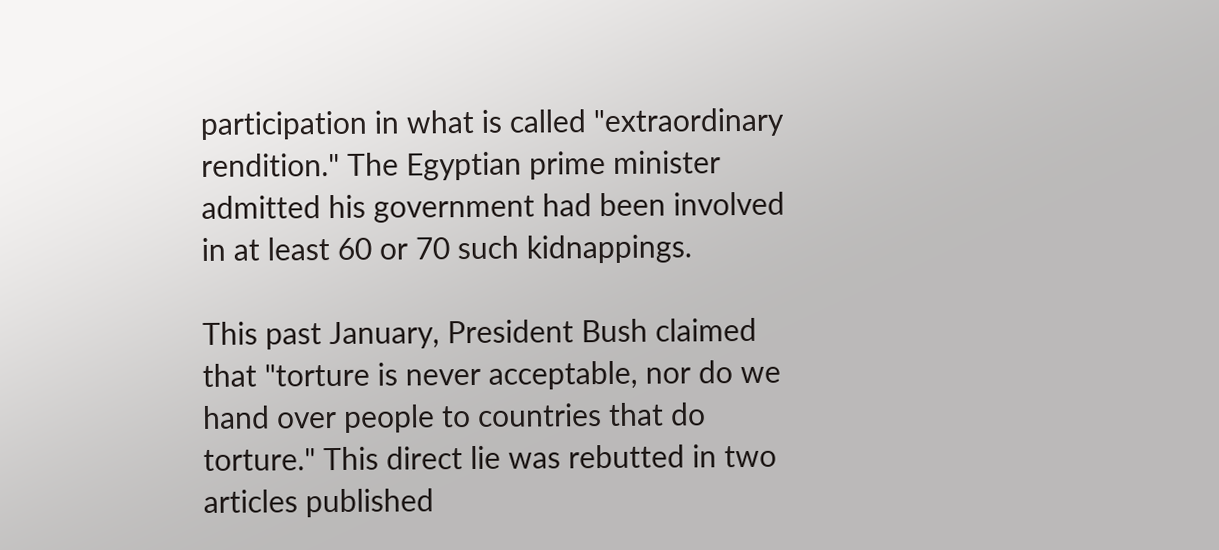participation in what is called "extraordinary rendition." The Egyptian prime minister admitted his government had been involved in at least 60 or 70 such kidnappings.

This past January, President Bush claimed that "torture is never acceptable, nor do we hand over people to countries that do torture." This direct lie was rebutted in two articles published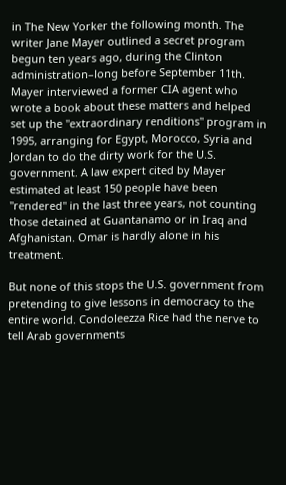in The New Yorker the following month. The writer Jane Mayer outlined a secret program begun ten years ago, during the Clinton administration–long before September 11th. Mayer interviewed a former CIA agent who wrote a book about these matters and helped set up the "extraordinary renditions" program in 1995, arranging for Egypt, Morocco, Syria and Jordan to do the dirty work for the U.S. government. A law expert cited by Mayer estimated at least 150 people have been "rendered" in the last three years, not counting those detained at Guantanamo or in Iraq and Afghanistan. Omar is hardly alone in his treatment.

But none of this stops the U.S. government from pretending to give lessons in democracy to the entire world. Condoleezza Rice had the nerve to tell Arab governments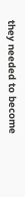they needed to become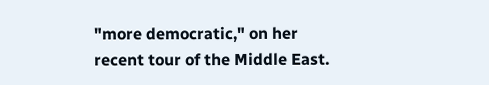"more democratic," on her recent tour of the Middle East.